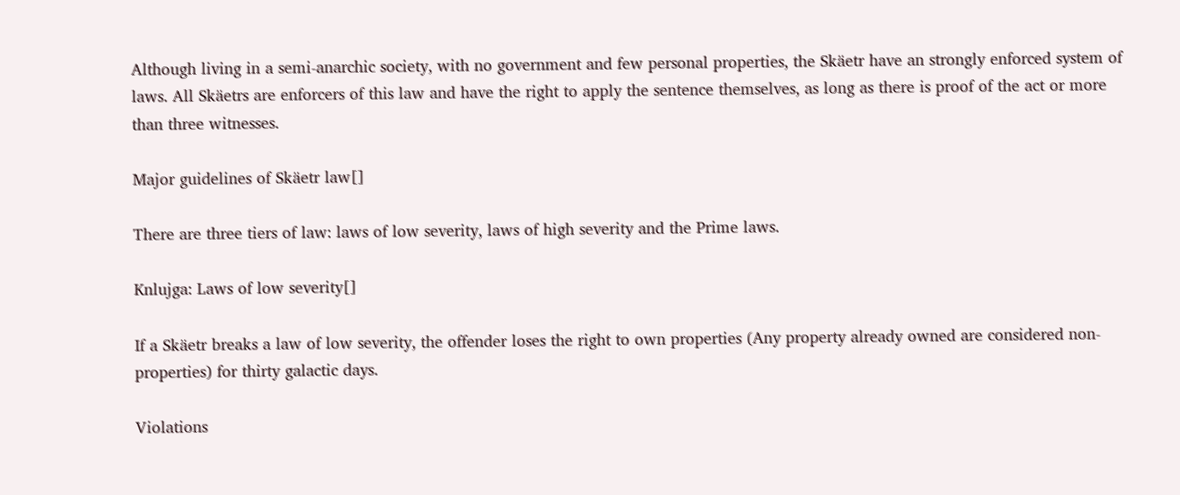Although living in a semi-anarchic society, with no government and few personal properties, the Skäetr have an strongly enforced system of laws. All Skäetrs are enforcers of this law and have the right to apply the sentence themselves, as long as there is proof of the act or more than three witnesses.

Major guidelines of Skäetr law[]

There are three tiers of law: laws of low severity, laws of high severity and the Prime laws.

Knlujga: Laws of low severity[]

If a Skäetr breaks a law of low severity, the offender loses the right to own properties (Any property already owned are considered non-properties) for thirty galactic days.

Violations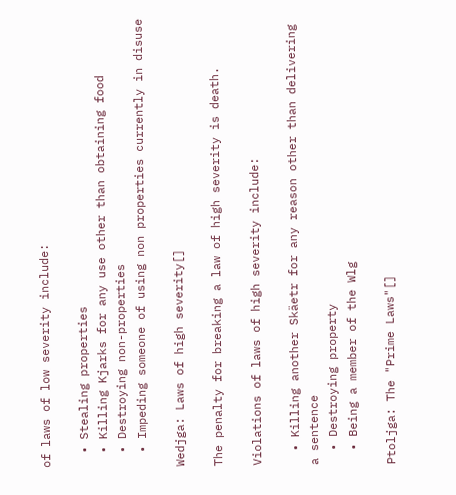of laws of low severity include:

  • Stealing properties
  • Killing Kjarks for any use other than obtaining food
  • Destroying non-properties
  • Impeding someone of using non properties currently in disuse

Wedjga: Laws of high severity[]

The penalty for breaking a law of high severity is death.

Violations of laws of high severity include:

  • Killing another Skäetr for any reason other than delivering a sentence
  • Destroying property
  • Being a member of the Wlg

Ptoljga: The "Prime Laws"[]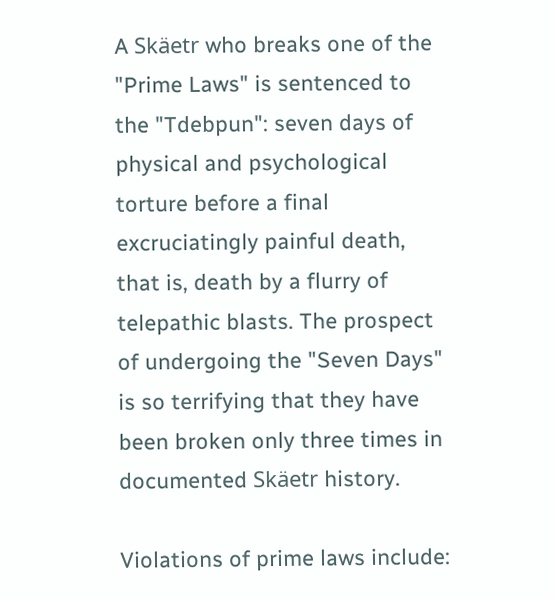A Skäetr who breaks one of the "Prime Laws" is sentenced to the "Tdebpun": seven days of physical and psychological torture before a final excruciatingly painful death, that is, death by a flurry of telepathic blasts. The prospect of undergoing the "Seven Days" is so terrifying that they have been broken only three times in documented Skäetr history.

Violations of prime laws include: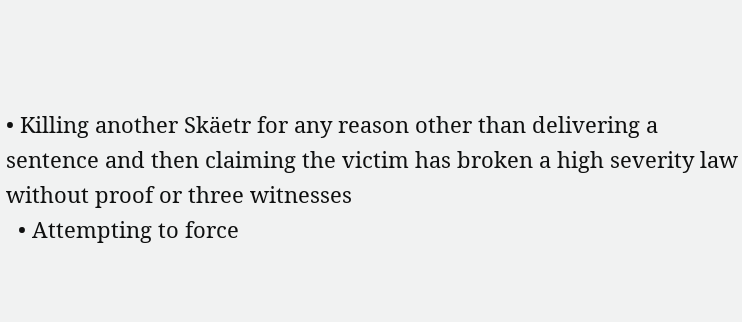• Killing another Skäetr for any reason other than delivering a sentence and then claiming the victim has broken a high severity law without proof or three witnesses
  • Attempting to force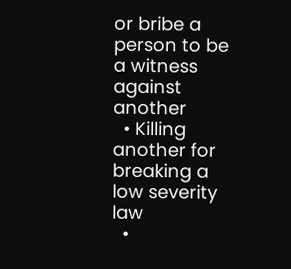or bribe a person to be a witness against another
  • Killing another for breaking a low severity law
  •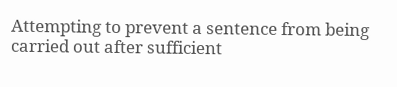Attempting to prevent a sentence from being carried out after sufficient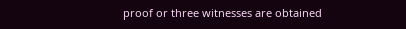proof or three witnesses are obtained